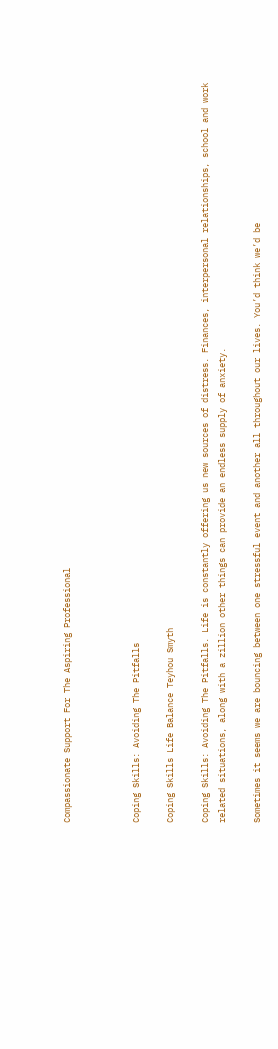Compassionate Support For The Aspiring Professional



Coping Skills: Avoiding The Pitfalls

Coping Skills Life Balance Teyhou Smyth

Coping Skills: Avoiding The Pitfalls. Life is constantly offering us new sources of distress. Finances, interpersonal relationships, school and work related situations, along with a zillion other things can provide an endless supply of anxiety.

Sometimes it seems we are bouncing between one stressful event and another all throughout our lives. You’d think we’d be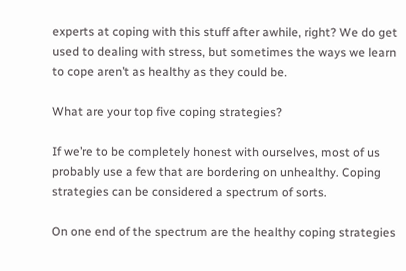experts at coping with this stuff after awhile, right? We do get used to dealing with stress, but sometimes the ways we learn to cope aren’t as healthy as they could be.

What are your top five coping strategies?

If we’re to be completely honest with ourselves, most of us probably use a few that are bordering on unhealthy. Coping strategies can be considered a spectrum of sorts.

On one end of the spectrum are the healthy coping strategies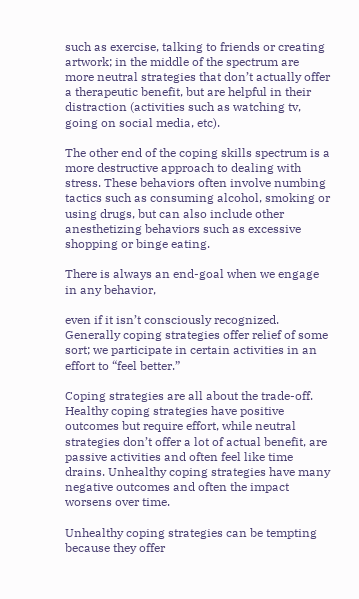such as exercise, talking to friends or creating artwork; in the middle of the spectrum are more neutral strategies that don’t actually offer a therapeutic benefit, but are helpful in their distraction (activities such as watching tv, going on social media, etc).

The other end of the coping skills spectrum is a more destructive approach to dealing with stress. These behaviors often involve numbing tactics such as consuming alcohol, smoking or using drugs, but can also include other anesthetizing behaviors such as excessive shopping or binge eating.

There is always an end-goal when we engage in any behavior,

even if it isn’t consciously recognized. Generally coping strategies offer relief of some sort; we participate in certain activities in an effort to “feel better.”

Coping strategies are all about the trade-off. Healthy coping strategies have positive outcomes but require effort, while neutral strategies don’t offer a lot of actual benefit, are passive activities and often feel like time drains. Unhealthy coping strategies have many negative outcomes and often the impact worsens over time.

Unhealthy coping strategies can be tempting because they offer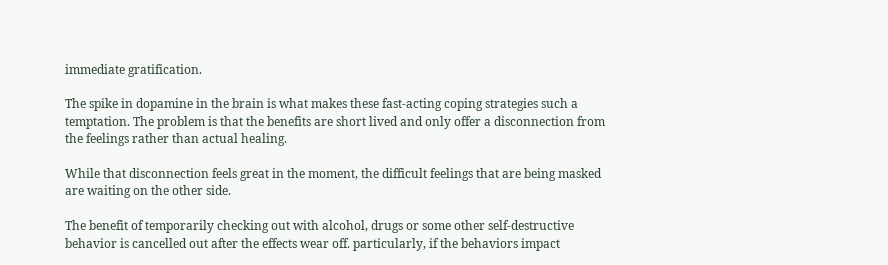immediate gratification.

The spike in dopamine in the brain is what makes these fast-acting coping strategies such a temptation. The problem is that the benefits are short lived and only offer a disconnection from the feelings rather than actual healing.

While that disconnection feels great in the moment, the difficult feelings that are being masked are waiting on the other side.

The benefit of temporarily checking out with alcohol, drugs or some other self-destructive behavior is cancelled out after the effects wear off. particularly, if the behaviors impact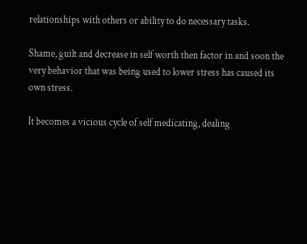relationships with others or ability to do necessary tasks.

Shame, guilt and decrease in self worth then factor in and soon the very behavior that was being used to lower stress has caused its own stress.

It becomes a vicious cycle of self medicating, dealing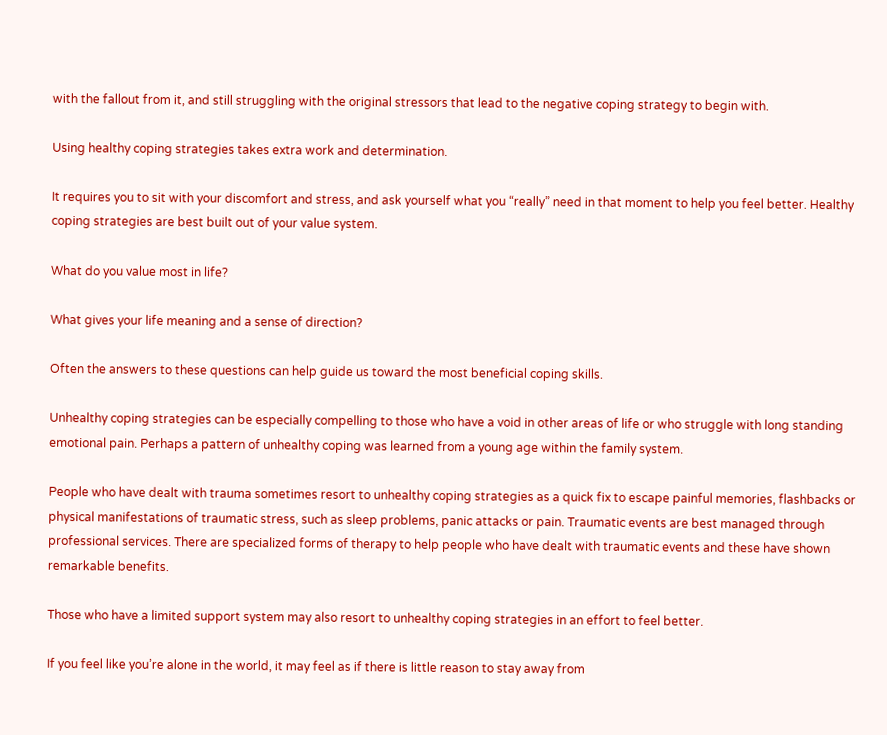with the fallout from it, and still struggling with the original stressors that lead to the negative coping strategy to begin with.

Using healthy coping strategies takes extra work and determination.

It requires you to sit with your discomfort and stress, and ask yourself what you “really” need in that moment to help you feel better. Healthy coping strategies are best built out of your value system.

What do you value most in life?

What gives your life meaning and a sense of direction?

Often the answers to these questions can help guide us toward the most beneficial coping skills.

Unhealthy coping strategies can be especially compelling to those who have a void in other areas of life or who struggle with long standing emotional pain. Perhaps a pattern of unhealthy coping was learned from a young age within the family system.

People who have dealt with trauma sometimes resort to unhealthy coping strategies as a quick fix to escape painful memories, flashbacks or physical manifestations of traumatic stress, such as sleep problems, panic attacks or pain. Traumatic events are best managed through professional services. There are specialized forms of therapy to help people who have dealt with traumatic events and these have shown remarkable benefits.

Those who have a limited support system may also resort to unhealthy coping strategies in an effort to feel better.

If you feel like you’re alone in the world, it may feel as if there is little reason to stay away from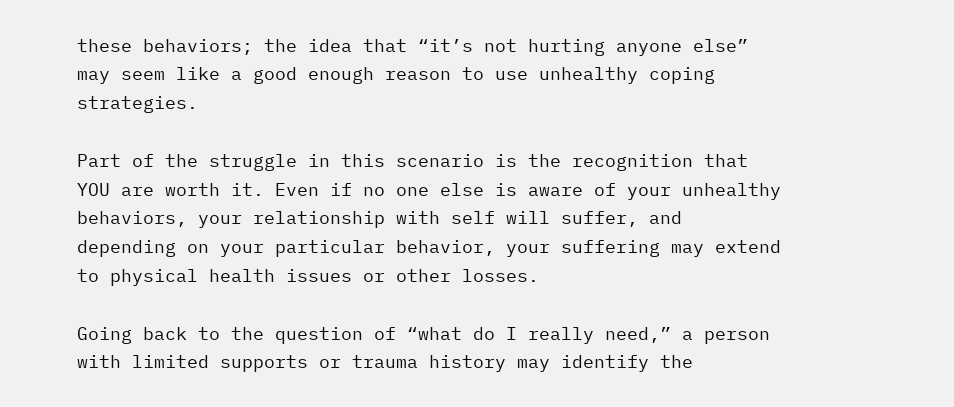these behaviors; the idea that “it’s not hurting anyone else” may seem like a good enough reason to use unhealthy coping strategies.

Part of the struggle in this scenario is the recognition that YOU are worth it. Even if no one else is aware of your unhealthy behaviors, your relationship with self will suffer, and depending on your particular behavior, your suffering may extend to physical health issues or other losses.

Going back to the question of “what do I really need,” a person with limited supports or trauma history may identify the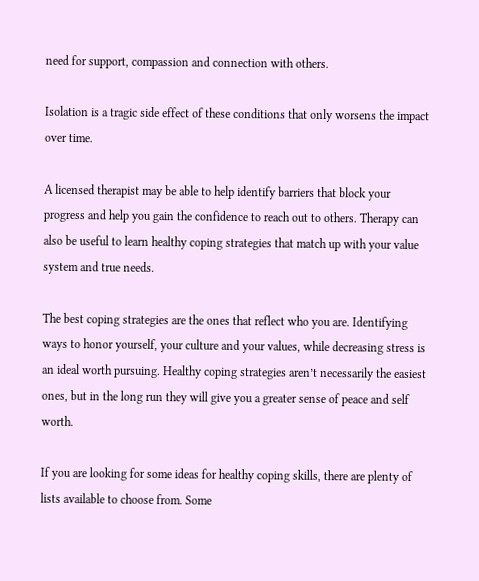need for support, compassion and connection with others.

Isolation is a tragic side effect of these conditions that only worsens the impact over time.

A licensed therapist may be able to help identify barriers that block your progress and help you gain the confidence to reach out to others. Therapy can also be useful to learn healthy coping strategies that match up with your value system and true needs.

The best coping strategies are the ones that reflect who you are. Identifying ways to honor yourself, your culture and your values, while decreasing stress is an ideal worth pursuing. Healthy coping strategies aren’t necessarily the easiest ones, but in the long run they will give you a greater sense of peace and self worth.

If you are looking for some ideas for healthy coping skills, there are plenty of lists available to choose from. Some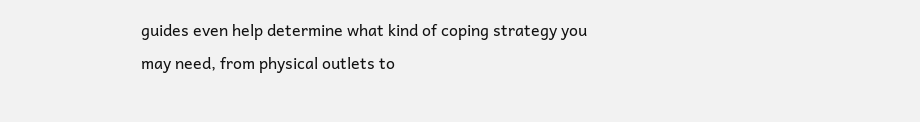guides even help determine what kind of coping strategy you may need, from physical outlets to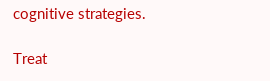cognitive strategies.

Treat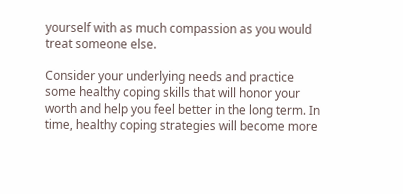yourself with as much compassion as you would treat someone else.

Consider your underlying needs and practice some healthy coping skills that will honor your worth and help you feel better in the long term. In time, healthy coping strategies will become more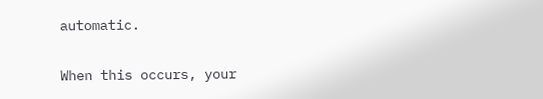automatic.

When this occurs, your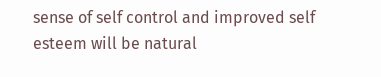sense of self control and improved self esteem will be natural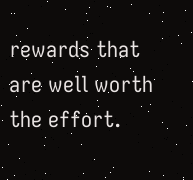rewards that are well worth the effort.